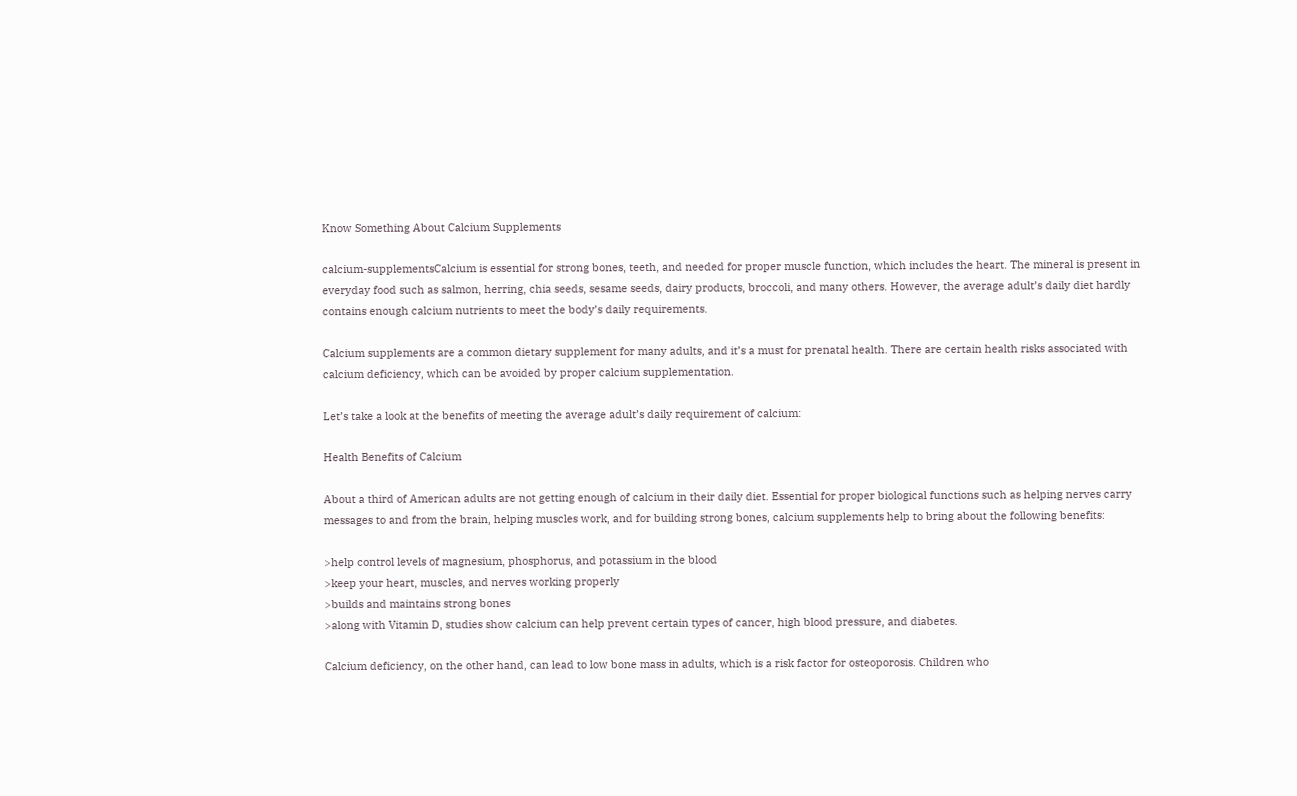Know Something About Calcium Supplements

calcium-supplementsCalcium is essential for strong bones, teeth, and needed for proper muscle function, which includes the heart. The mineral is present in everyday food such as salmon, herring, chia seeds, sesame seeds, dairy products, broccoli, and many others. However, the average adult’s daily diet hardly contains enough calcium nutrients to meet the body’s daily requirements.

Calcium supplements are a common dietary supplement for many adults, and it’s a must for prenatal health. There are certain health risks associated with calcium deficiency, which can be avoided by proper calcium supplementation.

Let’s take a look at the benefits of meeting the average adult’s daily requirement of calcium:

Health Benefits of Calcium

About a third of American adults are not getting enough of calcium in their daily diet. Essential for proper biological functions such as helping nerves carry messages to and from the brain, helping muscles work, and for building strong bones, calcium supplements help to bring about the following benefits:

>help control levels of magnesium, phosphorus, and potassium in the blood
>keep your heart, muscles, and nerves working properly
>builds and maintains strong bones
>along with Vitamin D, studies show calcium can help prevent certain types of cancer, high blood pressure, and diabetes.

Calcium deficiency, on the other hand, can lead to low bone mass in adults, which is a risk factor for osteoporosis. Children who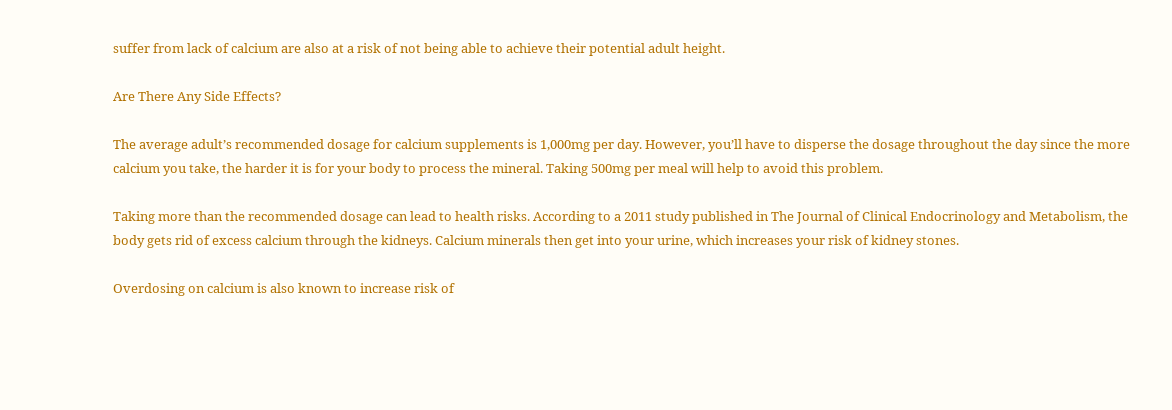suffer from lack of calcium are also at a risk of not being able to achieve their potential adult height.

Are There Any Side Effects?

The average adult’s recommended dosage for calcium supplements is 1,000mg per day. However, you’ll have to disperse the dosage throughout the day since the more calcium you take, the harder it is for your body to process the mineral. Taking 500mg per meal will help to avoid this problem.

Taking more than the recommended dosage can lead to health risks. According to a 2011 study published in The Journal of Clinical Endocrinology and Metabolism, the body gets rid of excess calcium through the kidneys. Calcium minerals then get into your urine, which increases your risk of kidney stones.

Overdosing on calcium is also known to increase risk of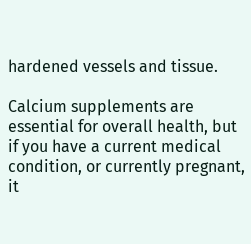hardened vessels and tissue.

Calcium supplements are essential for overall health, but if you have a current medical condition, or currently pregnant, it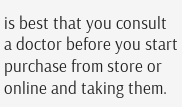is best that you consult a doctor before you start purchase from store or online and taking them.